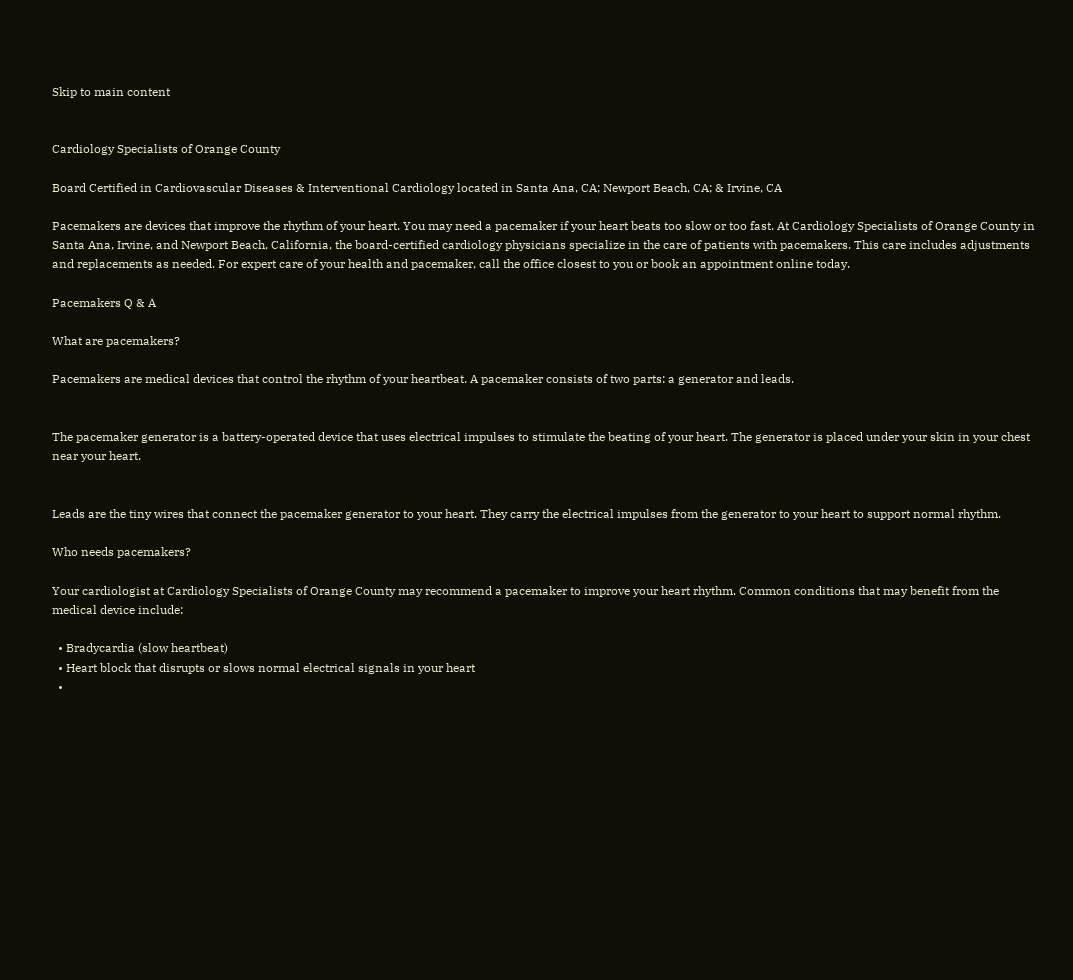Skip to main content


Cardiology Specialists of Orange County

Board Certified in Cardiovascular Diseases & Interventional Cardiology located in Santa Ana, CA; Newport Beach, CA; & Irvine, CA

Pacemakers are devices that improve the rhythm of your heart. You may need a pacemaker if your heart beats too slow or too fast. At Cardiology Specialists of Orange County in Santa Ana, Irvine, and Newport Beach, California, the board-certified cardiology physicians specialize in the care of patients with pacemakers. This care includes adjustments and replacements as needed. For expert care of your health and pacemaker, call the office closest to you or book an appointment online today.

Pacemakers Q & A

What are pacemakers?

Pacemakers are medical devices that control the rhythm of your heartbeat. A pacemaker consists of two parts: a generator and leads.


The pacemaker generator is a battery-operated device that uses electrical impulses to stimulate the beating of your heart. The generator is placed under your skin in your chest near your heart.


Leads are the tiny wires that connect the pacemaker generator to your heart. They carry the electrical impulses from the generator to your heart to support normal rhythm.

Who needs pacemakers?

Your cardiologist at Cardiology Specialists of Orange County may recommend a pacemaker to improve your heart rhythm. Common conditions that may benefit from the medical device include:

  • Bradycardia (slow heartbeat)
  • Heart block that disrupts or slows normal electrical signals in your heart
  •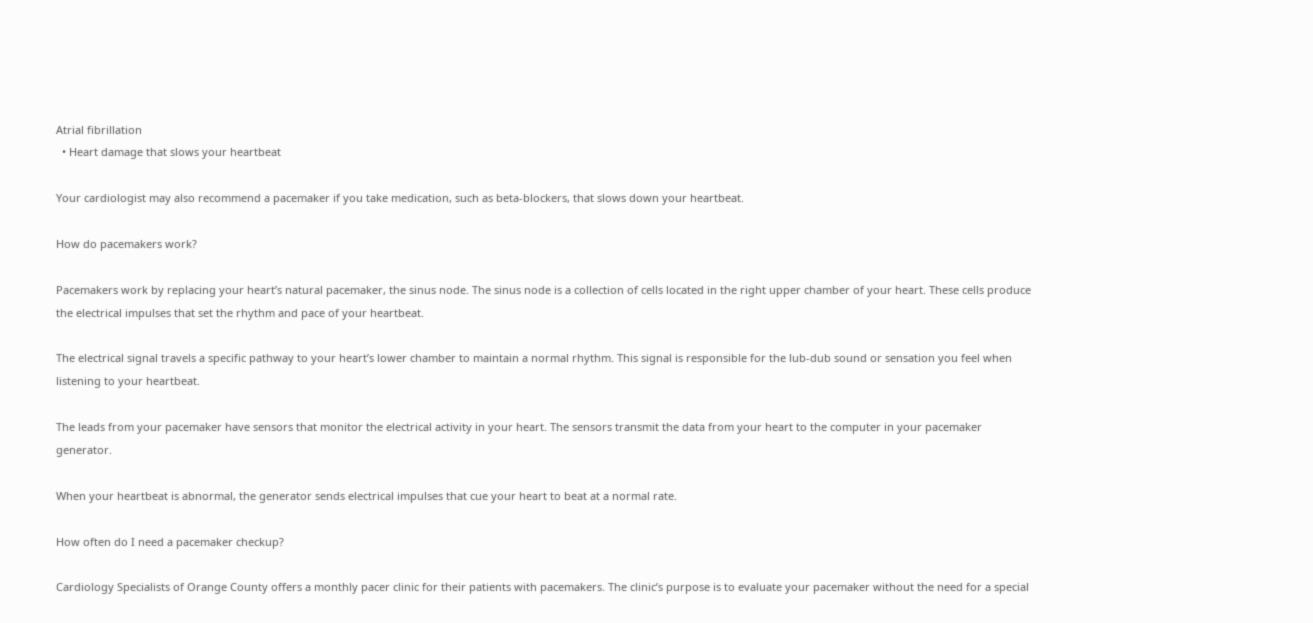Atrial fibrillation
  • Heart damage that slows your heartbeat

Your cardiologist may also recommend a pacemaker if you take medication, such as beta-blockers, that slows down your heartbeat.

How do pacemakers work?

Pacemakers work by replacing your heart’s natural pacemaker, the sinus node. The sinus node is a collection of cells located in the right upper chamber of your heart. These cells produce the electrical impulses that set the rhythm and pace of your heartbeat.

The electrical signal travels a specific pathway to your heart’s lower chamber to maintain a normal rhythm. This signal is responsible for the lub-dub sound or sensation you feel when listening to your heartbeat.

The leads from your pacemaker have sensors that monitor the electrical activity in your heart. The sensors transmit the data from your heart to the computer in your pacemaker generator.

When your heartbeat is abnormal, the generator sends electrical impulses that cue your heart to beat at a normal rate.

How often do I need a pacemaker checkup?

Cardiology Specialists of Orange County offers a monthly pacer clinic for their patients with pacemakers. The clinic’s purpose is to evaluate your pacemaker without the need for a special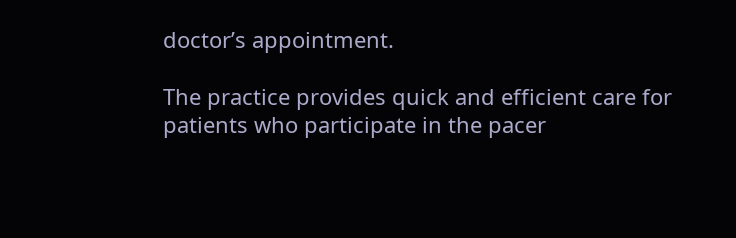doctor’s appointment.

The practice provides quick and efficient care for patients who participate in the pacer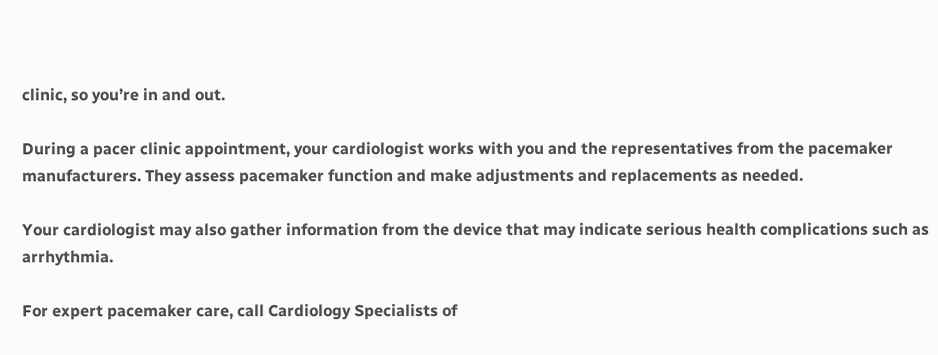clinic, so you’re in and out.

During a pacer clinic appointment, your cardiologist works with you and the representatives from the pacemaker manufacturers. They assess pacemaker function and make adjustments and replacements as needed.

Your cardiologist may also gather information from the device that may indicate serious health complications such as arrhythmia.

For expert pacemaker care, call Cardiology Specialists of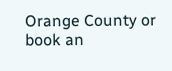Orange County or book an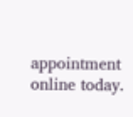appointment online today.